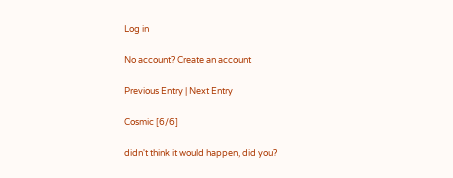Log in

No account? Create an account

Previous Entry | Next Entry

Cosmic [6/6]

didn't think it would happen, did you?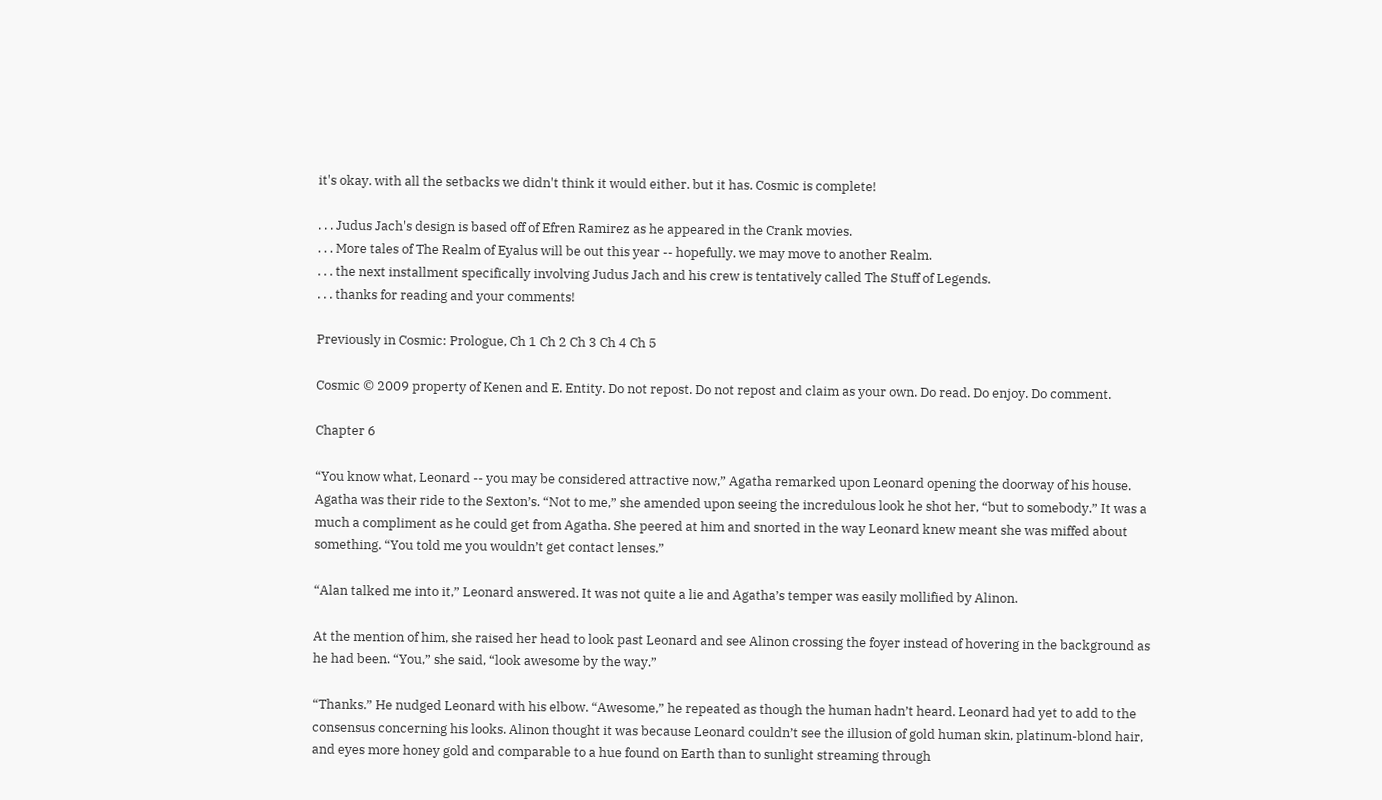it's okay. with all the setbacks we didn't think it would either. but it has. Cosmic is complete!

. . . Judus Jach's design is based off of Efren Ramirez as he appeared in the Crank movies.
. . . More tales of The Realm of Eyalus will be out this year -- hopefully. we may move to another Realm.
. . . the next installment specifically involving Judus Jach and his crew is tentatively called The Stuff of Legends.
. . . thanks for reading and your comments!

Previously in Cosmic: Prologue, Ch 1 Ch 2 Ch 3 Ch 4 Ch 5

Cosmic © 2009 property of Kenen and E. Entity. Do not repost. Do not repost and claim as your own. Do read. Do enjoy. Do comment.

Chapter 6

“You know what, Leonard -- you may be considered attractive now,” Agatha remarked upon Leonard opening the doorway of his house. Agatha was their ride to the Sexton’s. “Not to me,” she amended upon seeing the incredulous look he shot her, “but to somebody.” It was a much a compliment as he could get from Agatha. She peered at him and snorted in the way Leonard knew meant she was miffed about something. “You told me you wouldn’t get contact lenses.”

“Alan talked me into it,” Leonard answered. It was not quite a lie and Agatha’s temper was easily mollified by Alinon.

At the mention of him, she raised her head to look past Leonard and see Alinon crossing the foyer instead of hovering in the background as he had been. “You,” she said, “look awesome by the way.”

“Thanks.” He nudged Leonard with his elbow. “Awesome,” he repeated as though the human hadn’t heard. Leonard had yet to add to the consensus concerning his looks. Alinon thought it was because Leonard couldn’t see the illusion of gold human skin, platinum-blond hair, and eyes more honey gold and comparable to a hue found on Earth than to sunlight streaming through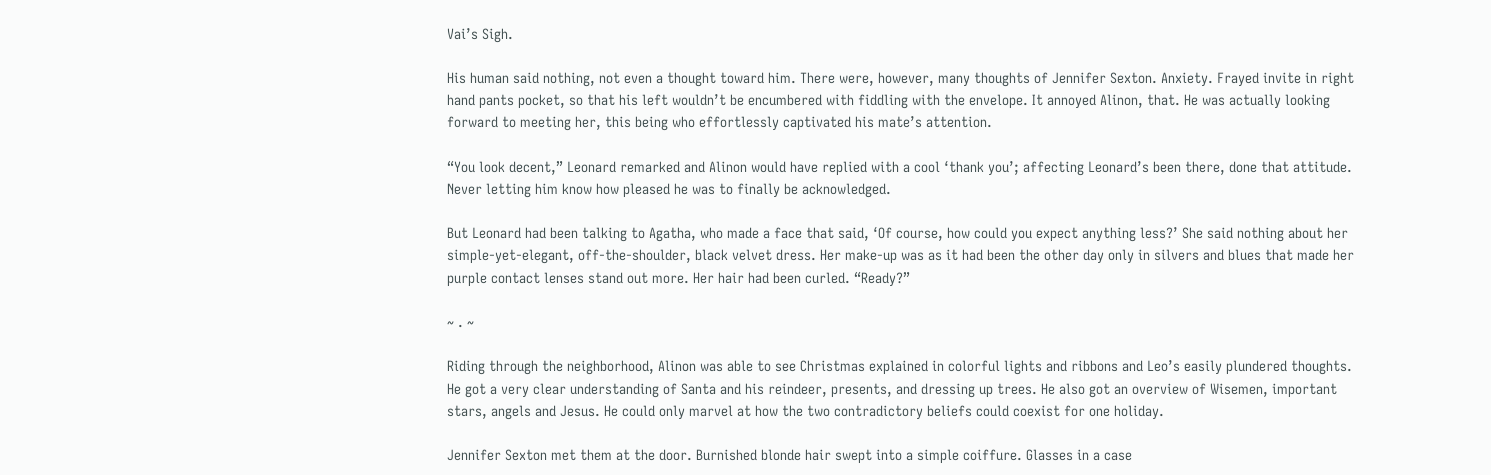Vai’s Sigh.

His human said nothing, not even a thought toward him. There were, however, many thoughts of Jennifer Sexton. Anxiety. Frayed invite in right hand pants pocket, so that his left wouldn’t be encumbered with fiddling with the envelope. It annoyed Alinon, that. He was actually looking forward to meeting her, this being who effortlessly captivated his mate’s attention.

“You look decent,” Leonard remarked and Alinon would have replied with a cool ‘thank you’; affecting Leonard’s been there, done that attitude. Never letting him know how pleased he was to finally be acknowledged.

But Leonard had been talking to Agatha, who made a face that said, ‘Of course, how could you expect anything less?’ She said nothing about her simple-yet-elegant, off-the-shoulder, black velvet dress. Her make-up was as it had been the other day only in silvers and blues that made her purple contact lenses stand out more. Her hair had been curled. “Ready?”

~ . ~

Riding through the neighborhood, Alinon was able to see Christmas explained in colorful lights and ribbons and Leo’s easily plundered thoughts. He got a very clear understanding of Santa and his reindeer, presents, and dressing up trees. He also got an overview of Wisemen, important stars, angels and Jesus. He could only marvel at how the two contradictory beliefs could coexist for one holiday.

Jennifer Sexton met them at the door. Burnished blonde hair swept into a simple coiffure. Glasses in a case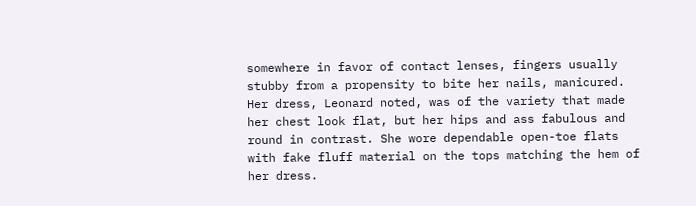somewhere in favor of contact lenses, fingers usually stubby from a propensity to bite her nails, manicured. Her dress, Leonard noted, was of the variety that made her chest look flat, but her hips and ass fabulous and round in contrast. She wore dependable open-toe flats with fake fluff material on the tops matching the hem of her dress.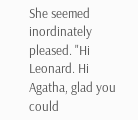She seemed inordinately pleased. "Hi Leonard. Hi Agatha, glad you could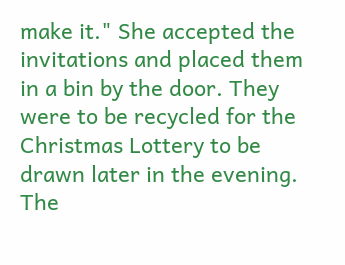make it." She accepted the invitations and placed them in a bin by the door. They were to be recycled for the Christmas Lottery to be drawn later in the evening. The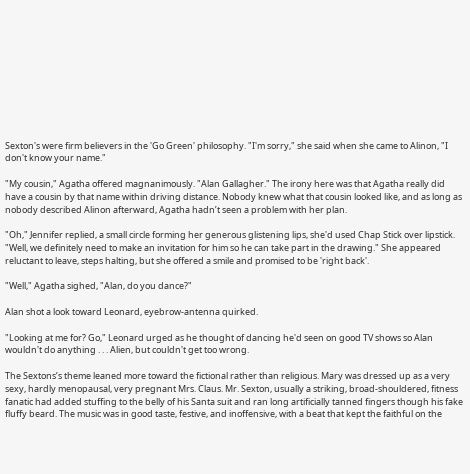Sexton's were firm believers in the 'Go Green' philosophy. "I'm sorry," she said when she came to Alinon, "I don't know your name."

"My cousin," Agatha offered magnanimously. "Alan Gallagher." The irony here was that Agatha really did have a cousin by that name within driving distance. Nobody knew what that cousin looked like, and as long as nobody described Alinon afterward, Agatha hadn’t seen a problem with her plan.

"Oh," Jennifer replied, a small circle forming her generous glistening lips, she'd used Chap Stick over lipstick. "Well, we definitely need to make an invitation for him so he can take part in the drawing." She appeared reluctant to leave, steps halting, but she offered a smile and promised to be 'right back'.

"Well," Agatha sighed, "Alan, do you dance?"

Alan shot a look toward Leonard, eyebrow-antenna quirked.

"Looking at me for? Go," Leonard urged as he thought of dancing he'd seen on good TV shows so Alan wouldn't do anything . . . Alien, but couldn't get too wrong.

The Sextons’s theme leaned more toward the fictional rather than religious. Mary was dressed up as a very sexy, hardly menopausal, very pregnant Mrs. Claus. Mr. Sexton, usually a striking, broad-shouldered, fitness fanatic had added stuffing to the belly of his Santa suit and ran long artificially tanned fingers though his fake fluffy beard. The music was in good taste, festive, and inoffensive, with a beat that kept the faithful on the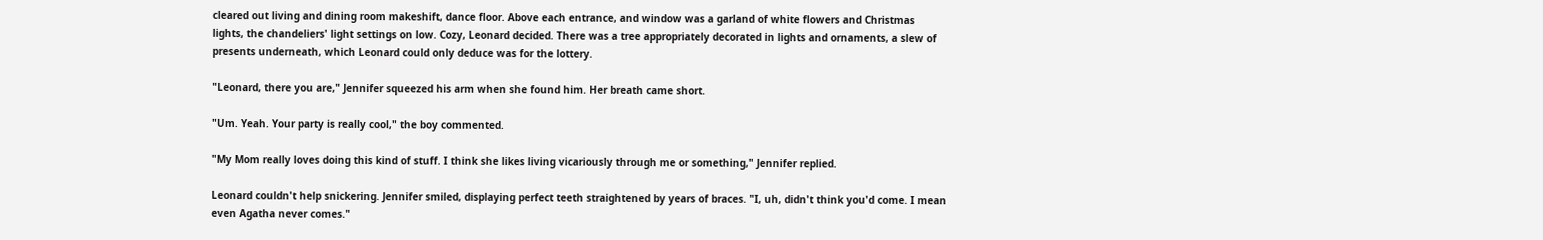cleared out living and dining room makeshift, dance floor. Above each entrance, and window was a garland of white flowers and Christmas lights, the chandeliers' light settings on low. Cozy, Leonard decided. There was a tree appropriately decorated in lights and ornaments, a slew of presents underneath, which Leonard could only deduce was for the lottery.

"Leonard, there you are," Jennifer squeezed his arm when she found him. Her breath came short.

"Um. Yeah. Your party is really cool," the boy commented.

"My Mom really loves doing this kind of stuff. I think she likes living vicariously through me or something," Jennifer replied.

Leonard couldn't help snickering. Jennifer smiled, displaying perfect teeth straightened by years of braces. "I, uh, didn't think you'd come. I mean even Agatha never comes."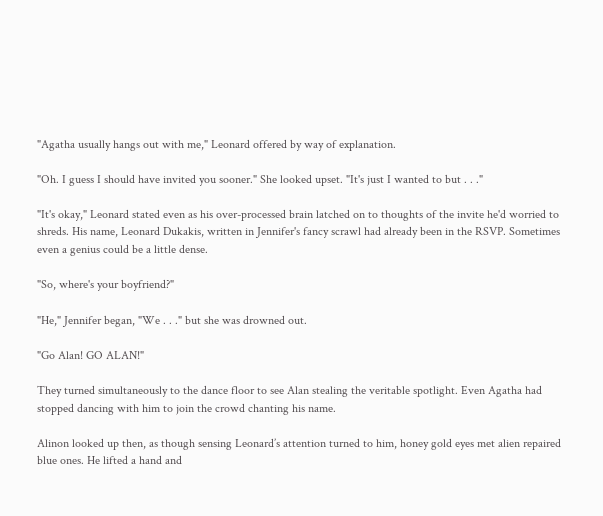"Agatha usually hangs out with me," Leonard offered by way of explanation.

"Oh. I guess I should have invited you sooner." She looked upset. "It's just I wanted to but . . ."

"It's okay," Leonard stated even as his over-processed brain latched on to thoughts of the invite he'd worried to shreds. His name, Leonard Dukakis, written in Jennifer's fancy scrawl had already been in the RSVP. Sometimes even a genius could be a little dense.

"So, where's your boyfriend?"

"He," Jennifer began, "We . . ." but she was drowned out.

"Go Alan! GO ALAN!"

They turned simultaneously to the dance floor to see Alan stealing the veritable spotlight. Even Agatha had stopped dancing with him to join the crowd chanting his name.

Alinon looked up then, as though sensing Leonard’s attention turned to him, honey gold eyes met alien repaired blue ones. He lifted a hand and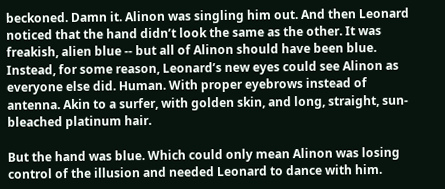beckoned. Damn it. Alinon was singling him out. And then Leonard noticed that the hand didn’t look the same as the other. It was freakish, alien blue -- but all of Alinon should have been blue. Instead, for some reason, Leonard’s new eyes could see Alinon as everyone else did. Human. With proper eyebrows instead of antenna. Akin to a surfer, with golden skin, and long, straight, sun-bleached platinum hair.

But the hand was blue. Which could only mean Alinon was losing control of the illusion and needed Leonard to dance with him.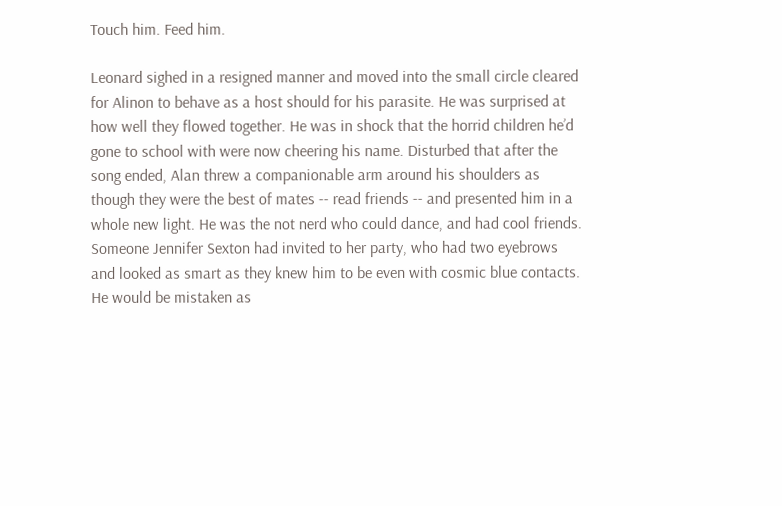Touch him. Feed him.

Leonard sighed in a resigned manner and moved into the small circle cleared for Alinon to behave as a host should for his parasite. He was surprised at how well they flowed together. He was in shock that the horrid children he’d gone to school with were now cheering his name. Disturbed that after the song ended, Alan threw a companionable arm around his shoulders as though they were the best of mates -- read friends -- and presented him in a whole new light. He was the not nerd who could dance, and had cool friends. Someone Jennifer Sexton had invited to her party, who had two eyebrows and looked as smart as they knew him to be even with cosmic blue contacts. He would be mistaken as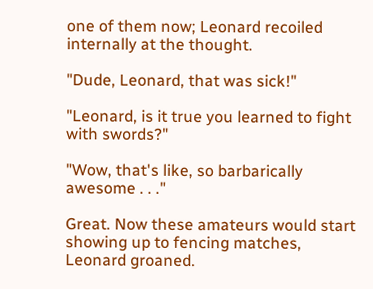one of them now; Leonard recoiled internally at the thought.

"Dude, Leonard, that was sick!"

"Leonard, is it true you learned to fight with swords?"

"Wow, that's like, so barbarically awesome . . ."

Great. Now these amateurs would start showing up to fencing matches, Leonard groaned.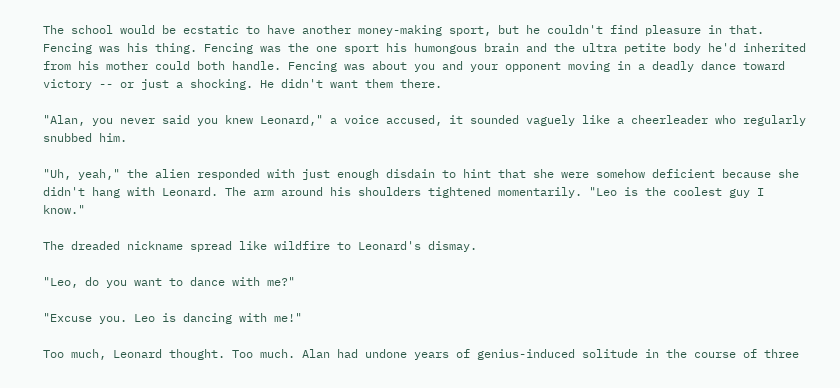The school would be ecstatic to have another money-making sport, but he couldn't find pleasure in that. Fencing was his thing. Fencing was the one sport his humongous brain and the ultra petite body he'd inherited from his mother could both handle. Fencing was about you and your opponent moving in a deadly dance toward victory -- or just a shocking. He didn't want them there.

"Alan, you never said you knew Leonard," a voice accused, it sounded vaguely like a cheerleader who regularly snubbed him.

"Uh, yeah," the alien responded with just enough disdain to hint that she were somehow deficient because she didn't hang with Leonard. The arm around his shoulders tightened momentarily. "Leo is the coolest guy I know."

The dreaded nickname spread like wildfire to Leonard's dismay.

"Leo, do you want to dance with me?"

"Excuse you. Leo is dancing with me!"

Too much, Leonard thought. Too much. Alan had undone years of genius-induced solitude in the course of three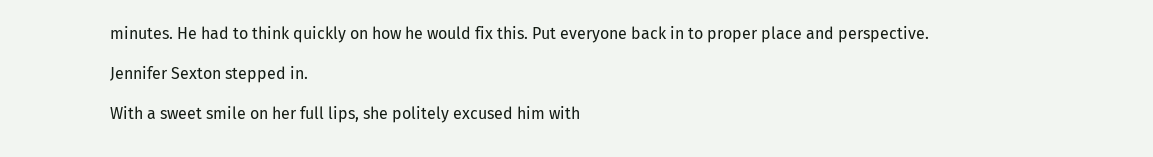minutes. He had to think quickly on how he would fix this. Put everyone back in to proper place and perspective.

Jennifer Sexton stepped in.

With a sweet smile on her full lips, she politely excused him with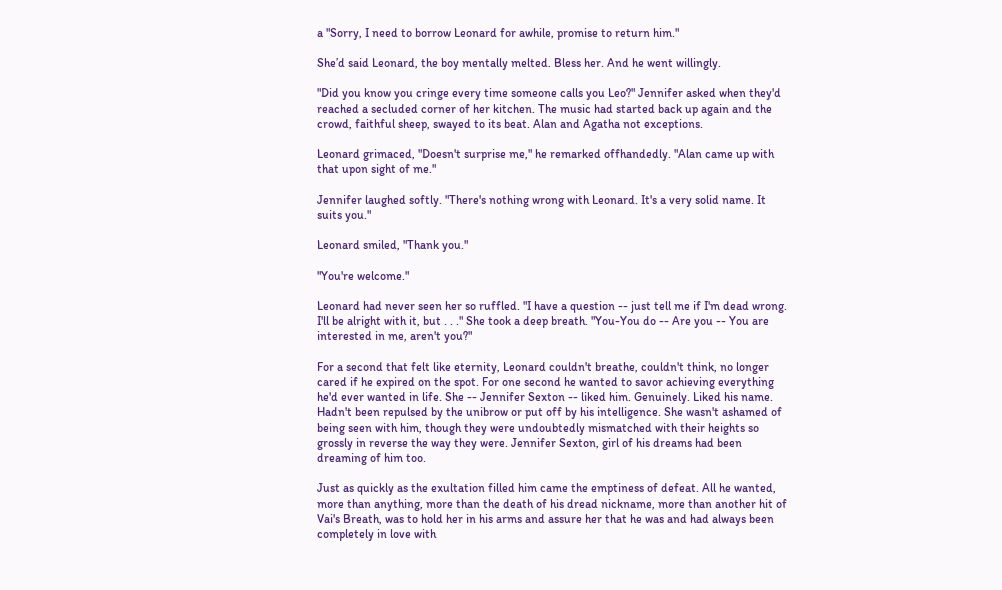a "Sorry, I need to borrow Leonard for awhile, promise to return him."

She’d said Leonard, the boy mentally melted. Bless her. And he went willingly.

"Did you know you cringe every time someone calls you Leo?" Jennifer asked when they'd reached a secluded corner of her kitchen. The music had started back up again and the crowd, faithful sheep, swayed to its beat. Alan and Agatha not exceptions.

Leonard grimaced, "Doesn't surprise me," he remarked offhandedly. "Alan came up with that upon sight of me."

Jennifer laughed softly. "There's nothing wrong with Leonard. It's a very solid name. It suits you."

Leonard smiled, "Thank you."

"You're welcome."

Leonard had never seen her so ruffled. "I have a question -- just tell me if I'm dead wrong. I'll be alright with it, but . . ." She took a deep breath. "You-You do -- Are you -- You are interested in me, aren't you?"

For a second that felt like eternity, Leonard couldn't breathe, couldn't think, no longer cared if he expired on the spot. For one second he wanted to savor achieving everything he'd ever wanted in life. She -- Jennifer Sexton -- liked him. Genuinely. Liked his name. Hadn't been repulsed by the unibrow or put off by his intelligence. She wasn't ashamed of being seen with him, though they were undoubtedly mismatched with their heights so grossly in reverse the way they were. Jennifer Sexton, girl of his dreams had been dreaming of him too.

Just as quickly as the exultation filled him came the emptiness of defeat. All he wanted, more than anything, more than the death of his dread nickname, more than another hit of Vai's Breath, was to hold her in his arms and assure her that he was and had always been completely in love with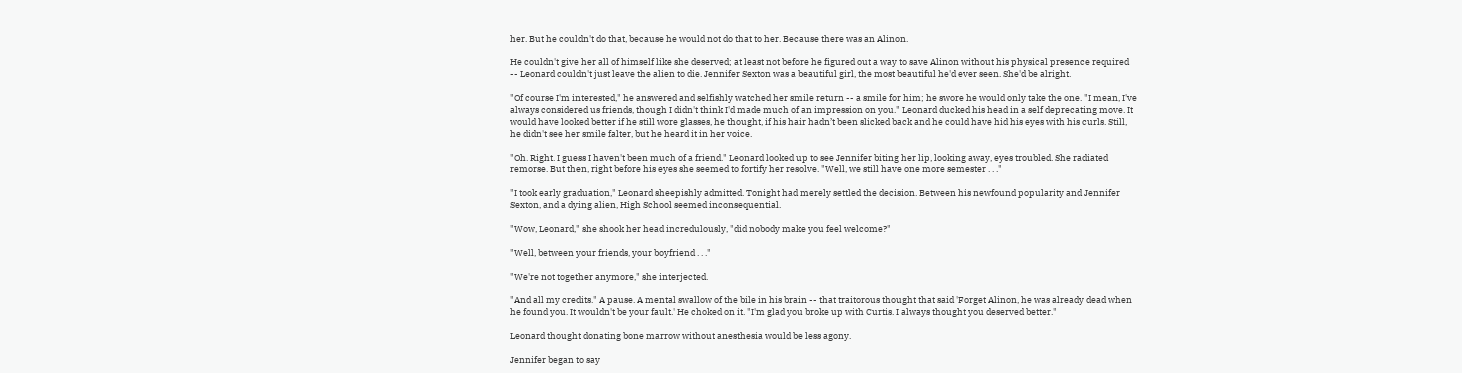her. But he couldn't do that, because he would not do that to her. Because there was an Alinon.

He couldn't give her all of himself like she deserved; at least not before he figured out a way to save Alinon without his physical presence required -- Leonard couldn't just leave the alien to die. Jennifer Sexton was a beautiful girl, the most beautiful he'd ever seen. She'd be alright.

"Of course I'm interested," he answered and selfishly watched her smile return -- a smile for him; he swore he would only take the one. "I mean, I've always considered us friends, though I didn't think I'd made much of an impression on you." Leonard ducked his head in a self deprecating move. It would have looked better if he still wore glasses, he thought, if his hair hadn’t been slicked back and he could have hid his eyes with his curls. Still, he didn't see her smile falter, but he heard it in her voice.

"Oh. Right. I guess I haven't been much of a friend." Leonard looked up to see Jennifer biting her lip, looking away, eyes troubled. She radiated remorse. But then, right before his eyes she seemed to fortify her resolve. "Well, we still have one more semester . . ."

"I took early graduation," Leonard sheepishly admitted. Tonight had merely settled the decision. Between his newfound popularity and Jennifer Sexton, and a dying alien, High School seemed inconsequential.

"Wow, Leonard," she shook her head incredulously, "did nobody make you feel welcome?"

"Well, between your friends, your boyfriend . . ."

"We're not together anymore," she interjected.

"And all my credits." A pause. A mental swallow of the bile in his brain -- that traitorous thought that said 'Forget Alinon, he was already dead when he found you. It wouldn't be your fault.' He choked on it. "I'm glad you broke up with Curtis. I always thought you deserved better."

Leonard thought donating bone marrow without anesthesia would be less agony.

Jennifer began to say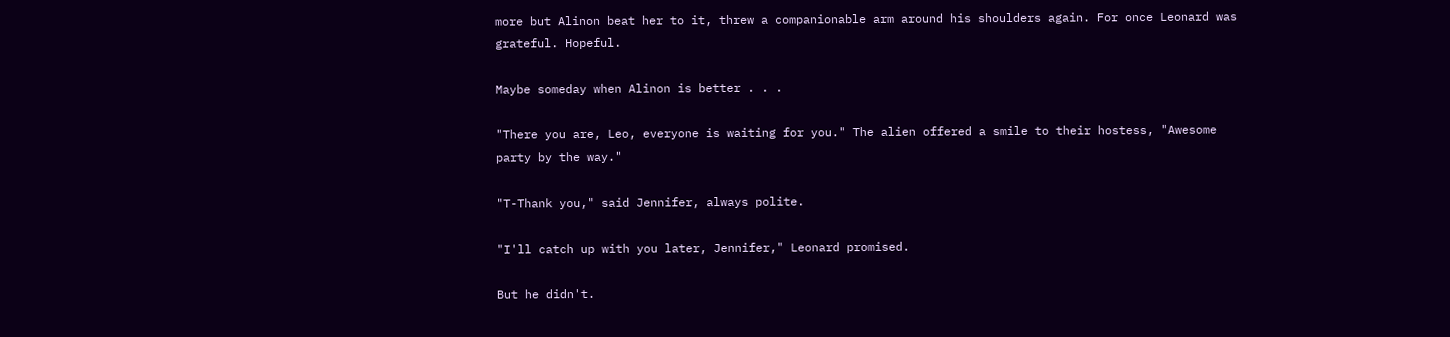more but Alinon beat her to it, threw a companionable arm around his shoulders again. For once Leonard was grateful. Hopeful.

Maybe someday when Alinon is better . . .

"There you are, Leo, everyone is waiting for you." The alien offered a smile to their hostess, "Awesome party by the way."

"T-Thank you," said Jennifer, always polite.

"I'll catch up with you later, Jennifer," Leonard promised.

But he didn't.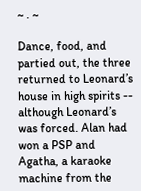~ . ~

Dance, food, and partied out, the three returned to Leonard’s house in high spirits -- although Leonard’s was forced. Alan had won a PSP and Agatha, a karaoke machine from the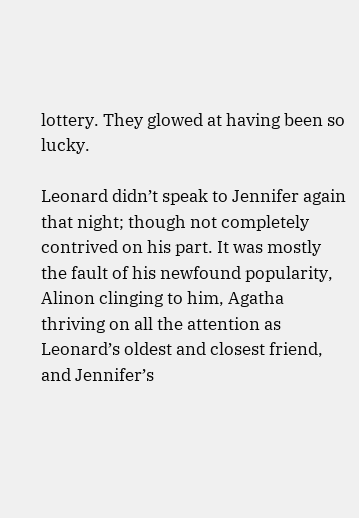lottery. They glowed at having been so lucky.

Leonard didn’t speak to Jennifer again that night; though not completely contrived on his part. It was mostly the fault of his newfound popularity, Alinon clinging to him, Agatha thriving on all the attention as Leonard’s oldest and closest friend, and Jennifer’s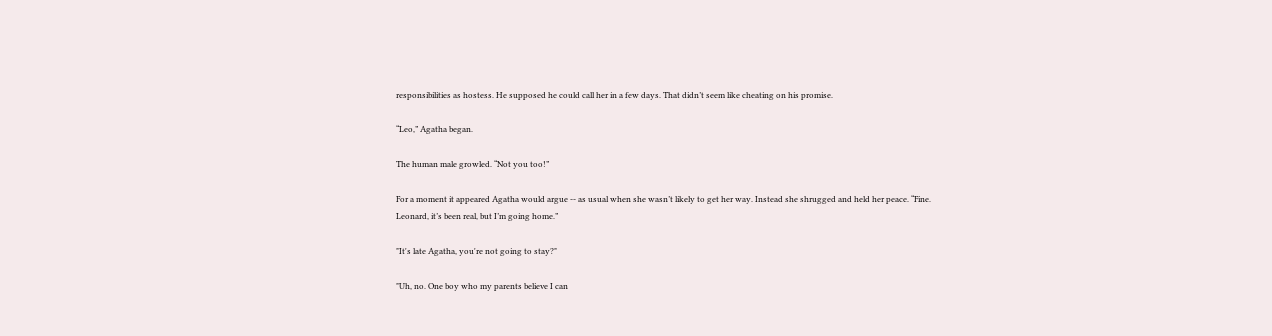responsibilities as hostess. He supposed he could call her in a few days. That didn’t seem like cheating on his promise.

“Leo,” Agatha began.

The human male growled. “Not you too!”

For a moment it appeared Agatha would argue -- as usual when she wasn’t likely to get her way. Instead she shrugged and held her peace. “Fine. Leonard, it’s been real, but I’m going home.”

"It's late Agatha, you're not going to stay?"

"Uh, no. One boy who my parents believe I can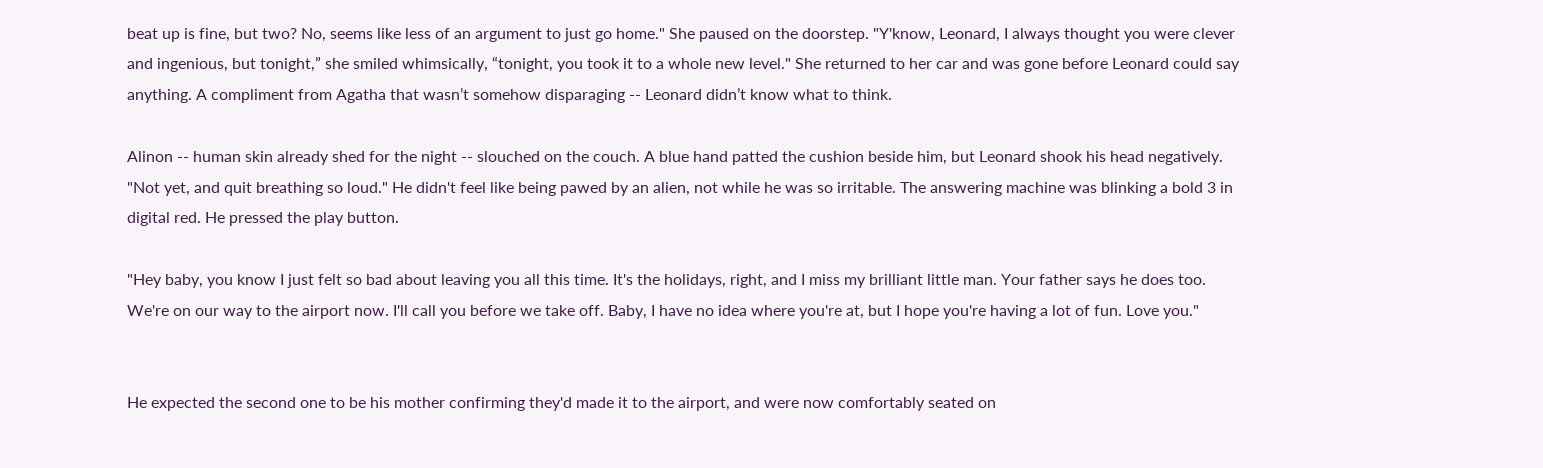beat up is fine, but two? No, seems like less of an argument to just go home." She paused on the doorstep. "Y'know, Leonard, I always thought you were clever and ingenious, but tonight,” she smiled whimsically, “tonight, you took it to a whole new level." She returned to her car and was gone before Leonard could say anything. A compliment from Agatha that wasn’t somehow disparaging -- Leonard didn’t know what to think.

Alinon -- human skin already shed for the night -- slouched on the couch. A blue hand patted the cushion beside him, but Leonard shook his head negatively. "Not yet, and quit breathing so loud." He didn't feel like being pawed by an alien, not while he was so irritable. The answering machine was blinking a bold 3 in digital red. He pressed the play button.

"Hey baby, you know I just felt so bad about leaving you all this time. It's the holidays, right, and I miss my brilliant little man. Your father says he does too. We're on our way to the airport now. I'll call you before we take off. Baby, I have no idea where you're at, but I hope you're having a lot of fun. Love you."


He expected the second one to be his mother confirming they'd made it to the airport, and were now comfortably seated on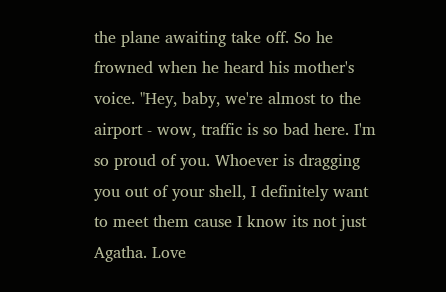the plane awaiting take off. So he frowned when he heard his mother's voice. "Hey, baby, we're almost to the airport - wow, traffic is so bad here. I'm so proud of you. Whoever is dragging you out of your shell, I definitely want to meet them cause I know its not just Agatha. Love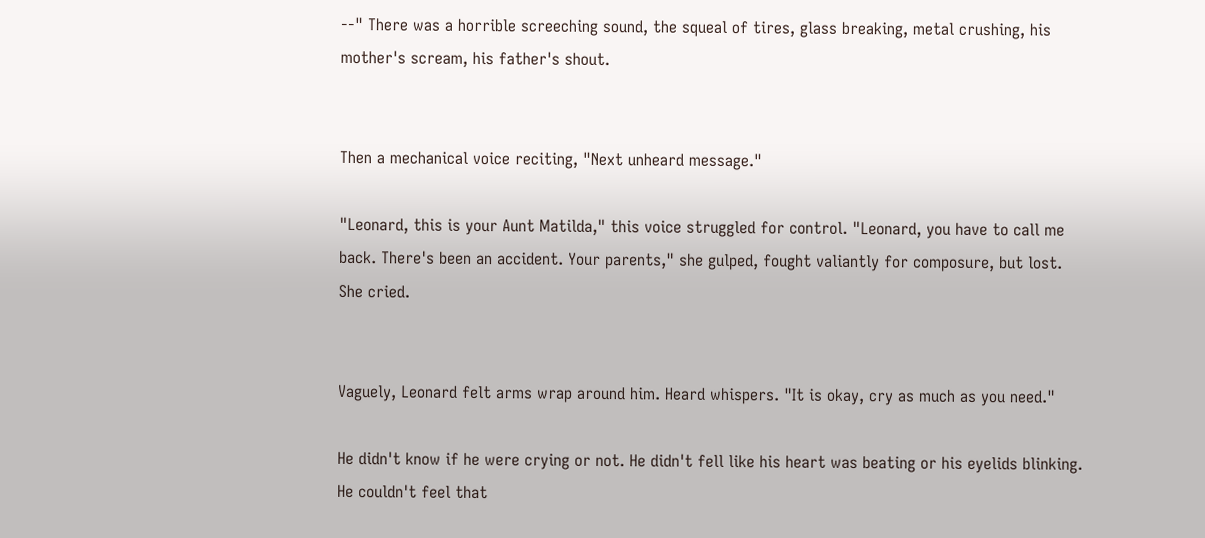--" There was a horrible screeching sound, the squeal of tires, glass breaking, metal crushing, his mother's scream, his father's shout.


Then a mechanical voice reciting, "Next unheard message."

"Leonard, this is your Aunt Matilda," this voice struggled for control. "Leonard, you have to call me back. There's been an accident. Your parents," she gulped, fought valiantly for composure, but lost. She cried.


Vaguely, Leonard felt arms wrap around him. Heard whispers. "It is okay, cry as much as you need."

He didn't know if he were crying or not. He didn't fell like his heart was beating or his eyelids blinking. He couldn't feel that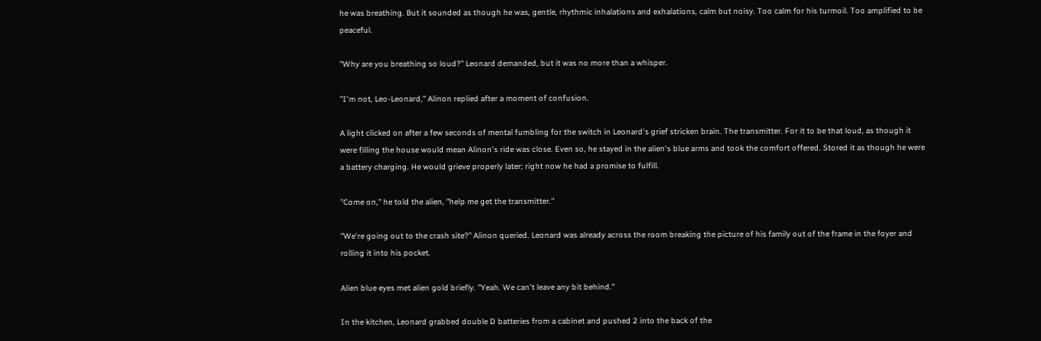he was breathing. But it sounded as though he was, gentle, rhythmic inhalations and exhalations, calm but noisy. Too calm for his turmoil. Too amplified to be peaceful.

"Why are you breathing so loud?" Leonard demanded, but it was no more than a whisper.

"I'm not, Leo-Leonard," Alinon replied after a moment of confusion.

A light clicked on after a few seconds of mental fumbling for the switch in Leonard's grief stricken brain. The transmitter. For it to be that loud, as though it were filling the house would mean Alinon's ride was close. Even so, he stayed in the alien's blue arms and took the comfort offered. Stored it as though he were a battery charging. He would grieve properly later; right now he had a promise to fulfill.

"Come on," he told the alien, "help me get the transmitter."

"We're going out to the crash site?" Alinon queried. Leonard was already across the room breaking the picture of his family out of the frame in the foyer and rolling it into his pocket.

Alien blue eyes met alien gold briefly. "Yeah. We can't leave any bit behind."

In the kitchen, Leonard grabbed double D batteries from a cabinet and pushed 2 into the back of the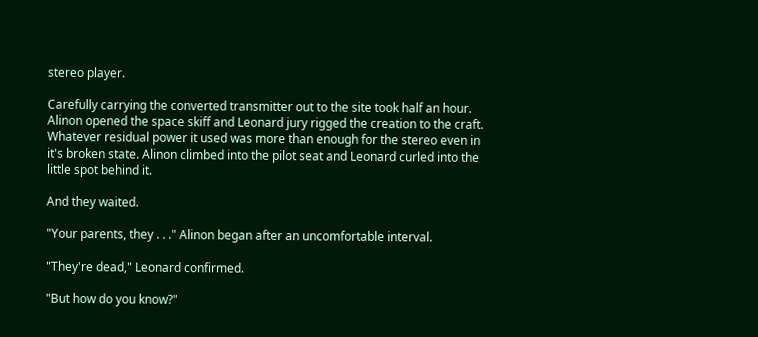stereo player.

Carefully carrying the converted transmitter out to the site took half an hour. Alinon opened the space skiff and Leonard jury rigged the creation to the craft. Whatever residual power it used was more than enough for the stereo even in it's broken state. Alinon climbed into the pilot seat and Leonard curled into the little spot behind it.

And they waited.

"Your parents, they . . ." Alinon began after an uncomfortable interval.

"They're dead," Leonard confirmed.

"But how do you know?"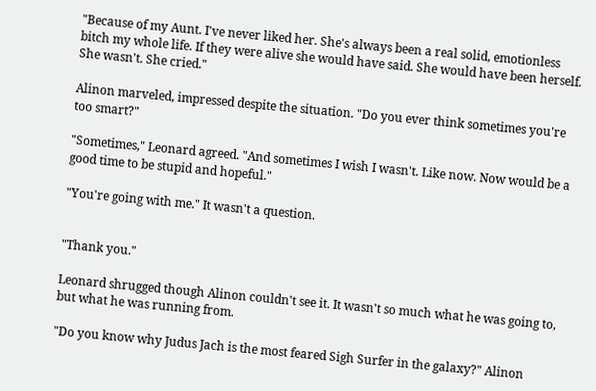"Because of my Aunt. I've never liked her. She's always been a real solid, emotionless bitch my whole life. If they were alive she would have said. She would have been herself. She wasn't. She cried."

Alinon marveled, impressed despite the situation. "Do you ever think sometimes you're too smart?"

"Sometimes," Leonard agreed. "And sometimes I wish I wasn't. Like now. Now would be a good time to be stupid and hopeful."

"You're going with me." It wasn't a question.


"Thank you."

Leonard shrugged though Alinon couldn't see it. It wasn't so much what he was going to, but what he was running from.

"Do you know why Judus Jach is the most feared Sigh Surfer in the galaxy?" Alinon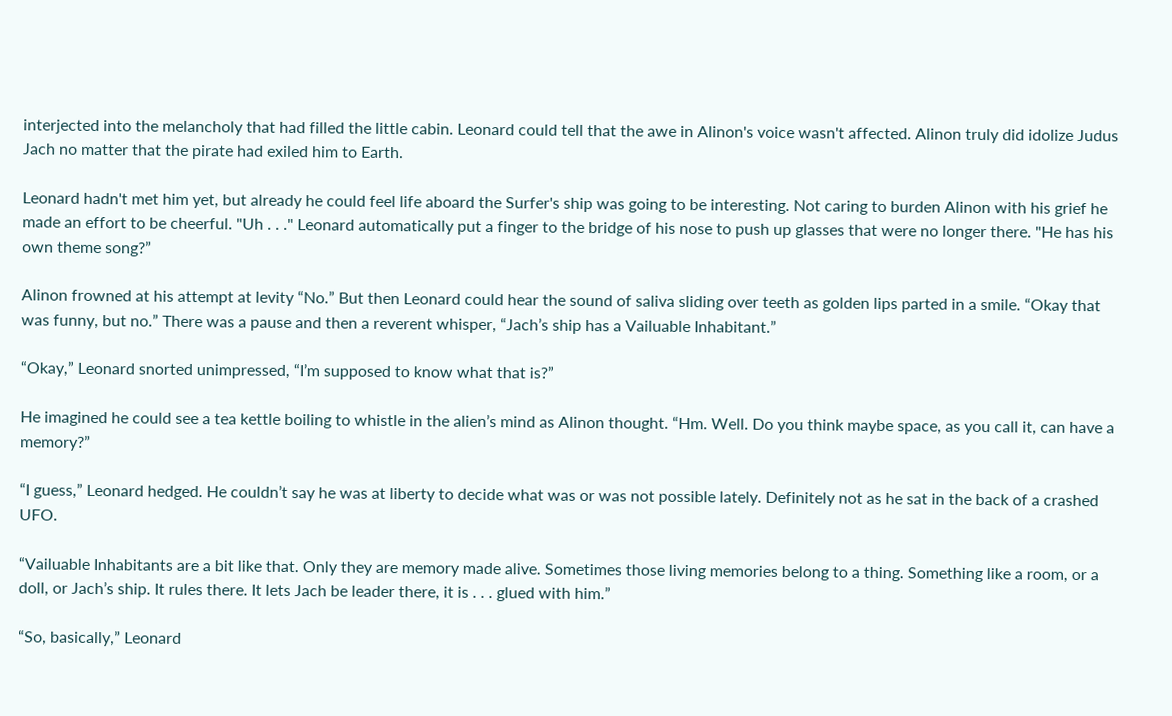interjected into the melancholy that had filled the little cabin. Leonard could tell that the awe in Alinon's voice wasn't affected. Alinon truly did idolize Judus Jach no matter that the pirate had exiled him to Earth.

Leonard hadn't met him yet, but already he could feel life aboard the Surfer's ship was going to be interesting. Not caring to burden Alinon with his grief he made an effort to be cheerful. "Uh . . ." Leonard automatically put a finger to the bridge of his nose to push up glasses that were no longer there. "He has his own theme song?”

Alinon frowned at his attempt at levity “No.” But then Leonard could hear the sound of saliva sliding over teeth as golden lips parted in a smile. “Okay that was funny, but no.” There was a pause and then a reverent whisper, “Jach’s ship has a Vailuable Inhabitant.”

“Okay,” Leonard snorted unimpressed, “I’m supposed to know what that is?”

He imagined he could see a tea kettle boiling to whistle in the alien’s mind as Alinon thought. “Hm. Well. Do you think maybe space, as you call it, can have a memory?”

“I guess,” Leonard hedged. He couldn’t say he was at liberty to decide what was or was not possible lately. Definitely not as he sat in the back of a crashed UFO.

“Vailuable Inhabitants are a bit like that. Only they are memory made alive. Sometimes those living memories belong to a thing. Something like a room, or a doll, or Jach’s ship. It rules there. It lets Jach be leader there, it is . . . glued with him.”

“So, basically,” Leonard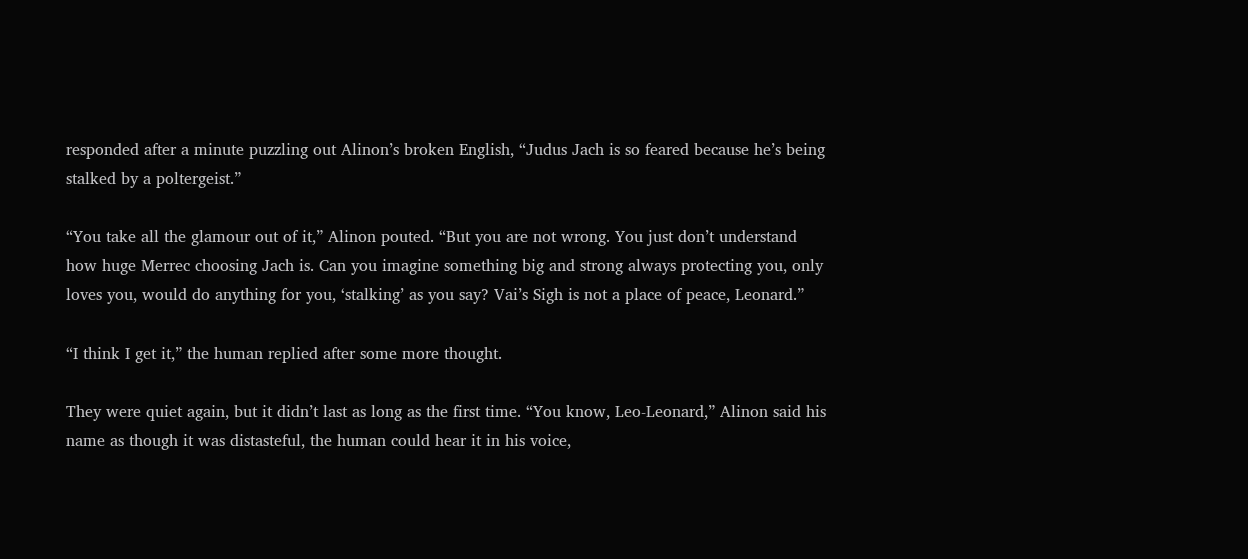responded after a minute puzzling out Alinon’s broken English, “Judus Jach is so feared because he’s being stalked by a poltergeist.”

“You take all the glamour out of it,” Alinon pouted. “But you are not wrong. You just don’t understand how huge Merrec choosing Jach is. Can you imagine something big and strong always protecting you, only loves you, would do anything for you, ‘stalking’ as you say? Vai’s Sigh is not a place of peace, Leonard.”

“I think I get it,” the human replied after some more thought.

They were quiet again, but it didn’t last as long as the first time. “You know, Leo-Leonard,” Alinon said his name as though it was distasteful, the human could hear it in his voice,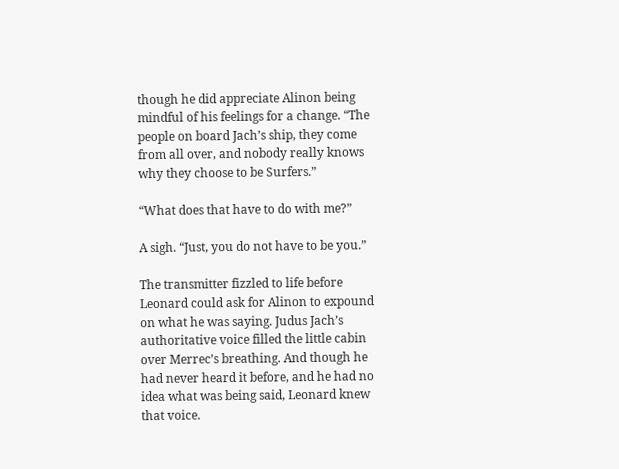though he did appreciate Alinon being mindful of his feelings for a change. “The people on board Jach’s ship, they come from all over, and nobody really knows why they choose to be Surfers.”

“What does that have to do with me?”

A sigh. “Just, you do not have to be you.”

The transmitter fizzled to life before Leonard could ask for Alinon to expound on what he was saying. Judus Jach’s authoritative voice filled the little cabin over Merrec’s breathing. And though he had never heard it before, and he had no idea what was being said, Leonard knew that voice.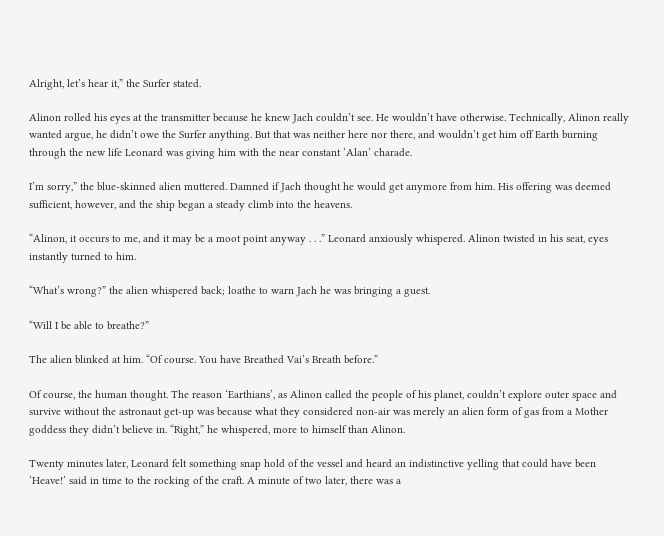Alright, let’s hear it,” the Surfer stated.

Alinon rolled his eyes at the transmitter because he knew Jach couldn’t see. He wouldn’t have otherwise. Technically, Alinon really wanted argue, he didn’t owe the Surfer anything. But that was neither here nor there, and wouldn’t get him off Earth burning through the new life Leonard was giving him with the near constant ‘Alan’ charade.

I’m sorry,” the blue-skinned alien muttered. Damned if Jach thought he would get anymore from him. His offering was deemed sufficient, however, and the ship began a steady climb into the heavens.

“Alinon, it occurs to me, and it may be a moot point anyway . . .” Leonard anxiously whispered. Alinon twisted in his seat, eyes instantly turned to him.

“What’s wrong?” the alien whispered back; loathe to warn Jach he was bringing a guest.

“Will I be able to breathe?”

The alien blinked at him. “Of course. You have Breathed Vai’s Breath before.”

Of course, the human thought. The reason ‘Earthians’, as Alinon called the people of his planet, couldn’t explore outer space and survive without the astronaut get-up was because what they considered non-air was merely an alien form of gas from a Mother goddess they didn’t believe in. “Right,” he whispered, more to himself than Alinon.

Twenty minutes later, Leonard felt something snap hold of the vessel and heard an indistinctive yelling that could have been ‘Heave!’ said in time to the rocking of the craft. A minute of two later, there was a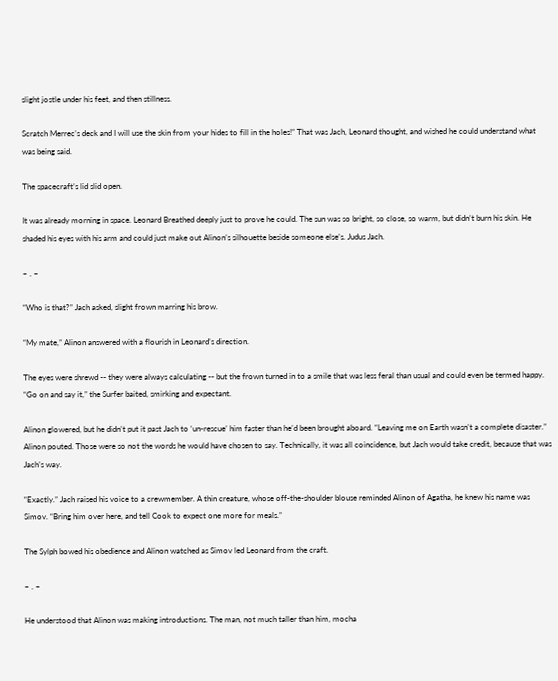slight jostle under his feet, and then stillness.

Scratch Merrec’s deck and I will use the skin from your hides to fill in the holes!” That was Jach, Leonard thought, and wished he could understand what was being said.

The spacecraft’s lid slid open.

It was already morning in space. Leonard Breathed deeply just to prove he could. The sun was so bright, so close, so warm, but didn’t burn his skin. He shaded his eyes with his arm and could just make out Alinon’s silhouette beside someone else’s. Judus Jach.

~ . ~

“Who is that?” Jach asked, slight frown marring his brow.

“My mate,” Alinon answered with a flourish in Leonard’s direction.

The eyes were shrewd -- they were always calculating -- but the frown turned in to a smile that was less feral than usual and could even be termed happy. “Go on and say it,” the Surfer baited, smirking and expectant.

Alinon glowered, but he didn’t put it past Jach to ‘un-rescue’ him faster than he’d been brought aboard. “Leaving me on Earth wasn’t a complete disaster.” Alinon pouted. Those were so not the words he would have chosen to say. Technically, it was all coincidence, but Jach would take credit, because that was Jach’s way.

“Exactly.” Jach raised his voice to a crewmember. A thin creature, whose off-the-shoulder blouse reminded Alinon of Agatha, he knew his name was Simov. “Bring him over here, and tell Cook to expect one more for meals.”

The Sylph bowed his obedience and Alinon watched as Simov led Leonard from the craft.

~ . ~

He understood that Alinon was making introductions. The man, not much taller than him, mocha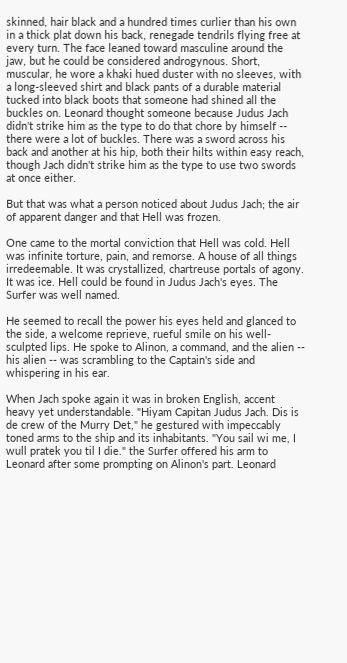skinned, hair black and a hundred times curlier than his own in a thick plat down his back, renegade tendrils flying free at every turn. The face leaned toward masculine around the jaw, but he could be considered androgynous. Short, muscular, he wore a khaki hued duster with no sleeves, with a long-sleeved shirt and black pants of a durable material tucked into black boots that someone had shined all the buckles on. Leonard thought someone because Judus Jach didn't strike him as the type to do that chore by himself -- there were a lot of buckles. There was a sword across his back and another at his hip, both their hilts within easy reach, though Jach didn't strike him as the type to use two swords at once either.

But that was what a person noticed about Judus Jach; the air of apparent danger and that Hell was frozen.

One came to the mortal conviction that Hell was cold. Hell was infinite torture, pain, and remorse. A house of all things irredeemable. It was crystallized, chartreuse portals of agony. It was ice. Hell could be found in Judus Jach's eyes. The Surfer was well named.

He seemed to recall the power his eyes held and glanced to the side, a welcome reprieve, rueful smile on his well-sculpted lips. He spoke to Alinon, a command, and the alien -- his alien -- was scrambling to the Captain's side and whispering in his ear.

When Jach spoke again it was in broken English, accent heavy yet understandable. "Hiyam Capitan Judus Jach. Dis is de crew of the Murry Det," he gestured with impeccably toned arms to the ship and its inhabitants. "You sail wi me, I wull pratek you til I die." the Surfer offered his arm to Leonard after some prompting on Alinon's part. Leonard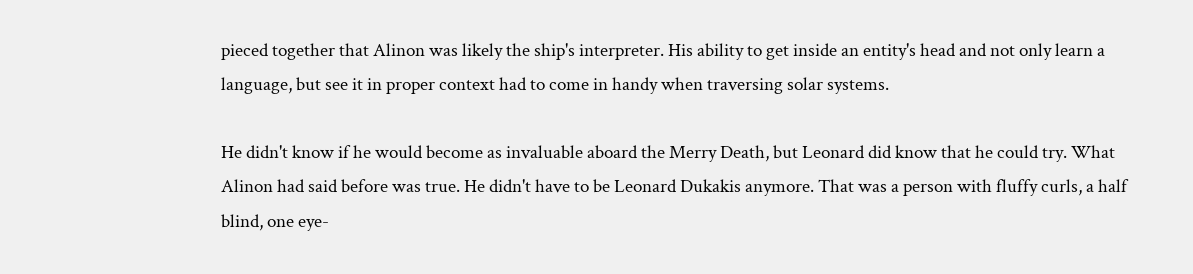pieced together that Alinon was likely the ship's interpreter. His ability to get inside an entity's head and not only learn a language, but see it in proper context had to come in handy when traversing solar systems.

He didn't know if he would become as invaluable aboard the Merry Death, but Leonard did know that he could try. What Alinon had said before was true. He didn't have to be Leonard Dukakis anymore. That was a person with fluffy curls, a half blind, one eye-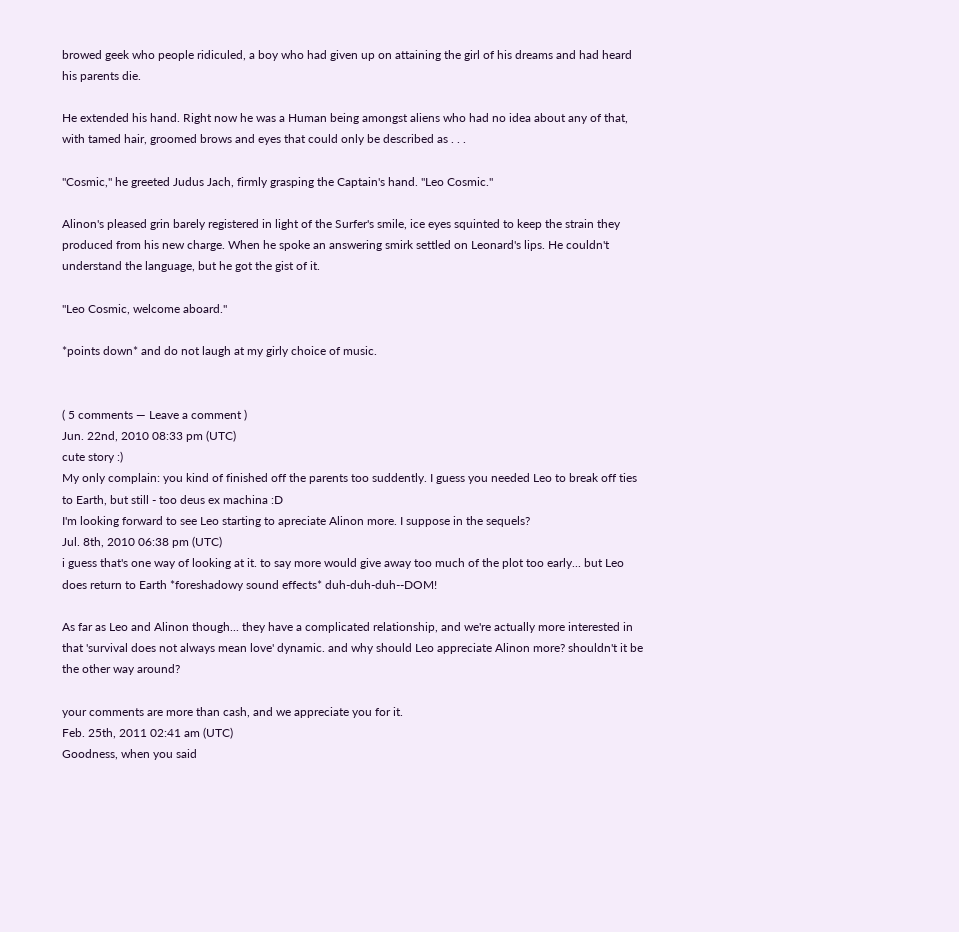browed geek who people ridiculed, a boy who had given up on attaining the girl of his dreams and had heard his parents die.

He extended his hand. Right now he was a Human being amongst aliens who had no idea about any of that, with tamed hair, groomed brows and eyes that could only be described as . . .

"Cosmic," he greeted Judus Jach, firmly grasping the Captain's hand. "Leo Cosmic."

Alinon's pleased grin barely registered in light of the Surfer's smile, ice eyes squinted to keep the strain they produced from his new charge. When he spoke an answering smirk settled on Leonard's lips. He couldn't understand the language, but he got the gist of it.

"Leo Cosmic, welcome aboard."

*points down* and do not laugh at my girly choice of music.


( 5 comments — Leave a comment )
Jun. 22nd, 2010 08:33 pm (UTC)
cute story :)
My only complain: you kind of finished off the parents too suddently. I guess you needed Leo to break off ties to Earth, but still - too deus ex machina :D
I'm looking forward to see Leo starting to apreciate Alinon more. I suppose in the sequels?
Jul. 8th, 2010 06:38 pm (UTC)
i guess that's one way of looking at it. to say more would give away too much of the plot too early... but Leo does return to Earth *foreshadowy sound effects* duh-duh-duh--DOM!

As far as Leo and Alinon though... they have a complicated relationship, and we're actually more interested in that 'survival does not always mean love' dynamic. and why should Leo appreciate Alinon more? shouldn't it be the other way around?

your comments are more than cash, and we appreciate you for it.
Feb. 25th, 2011 02:41 am (UTC)
Goodness, when you said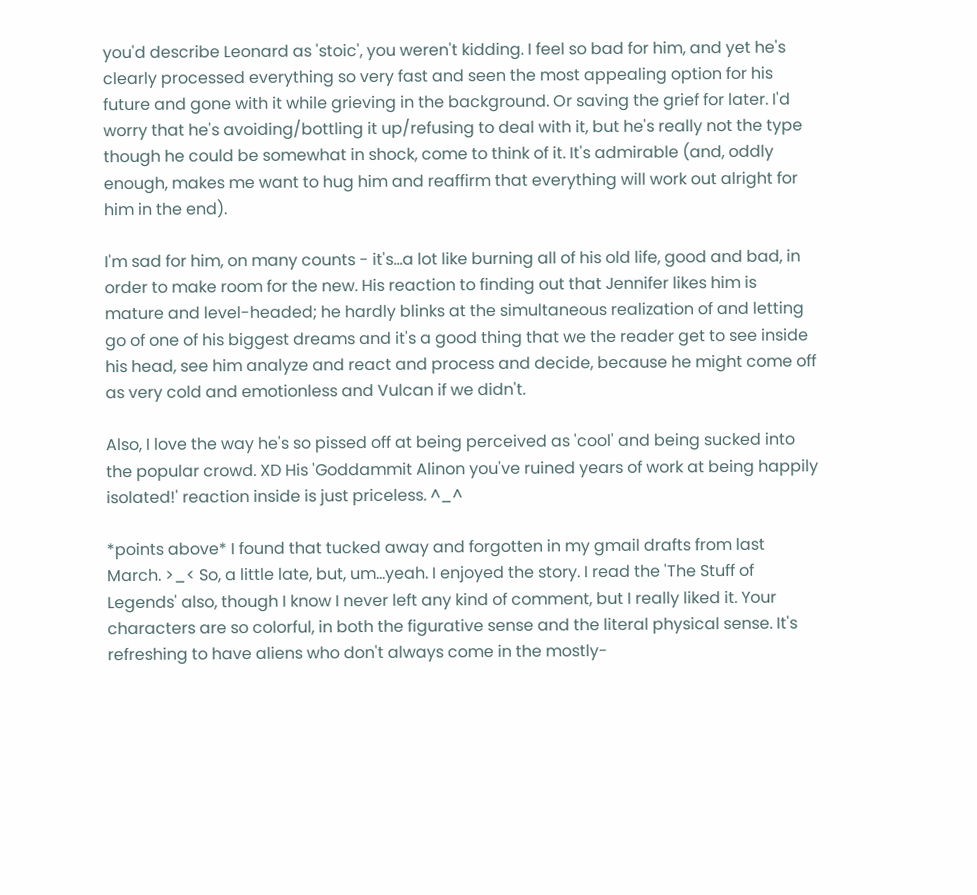you'd describe Leonard as 'stoic', you weren't kidding. I feel so bad for him, and yet he's clearly processed everything so very fast and seen the most appealing option for his future and gone with it while grieving in the background. Or saving the grief for later. I'd worry that he's avoiding/bottling it up/refusing to deal with it, but he's really not the type though he could be somewhat in shock, come to think of it. It's admirable (and, oddly enough, makes me want to hug him and reaffirm that everything will work out alright for him in the end).

I'm sad for him, on many counts - it's...a lot like burning all of his old life, good and bad, in order to make room for the new. His reaction to finding out that Jennifer likes him is mature and level-headed; he hardly blinks at the simultaneous realization of and letting go of one of his biggest dreams and it's a good thing that we the reader get to see inside his head, see him analyze and react and process and decide, because he might come off as very cold and emotionless and Vulcan if we didn't.

Also, I love the way he's so pissed off at being perceived as 'cool' and being sucked into the popular crowd. XD His 'Goddammit Alinon you've ruined years of work at being happily isolated!' reaction inside is just priceless. ^_^

*points above* I found that tucked away and forgotten in my gmail drafts from last March. >_< So, a little late, but, um...yeah. I enjoyed the story. I read the 'The Stuff of Legends' also, though I know I never left any kind of comment, but I really liked it. Your characters are so colorful, in both the figurative sense and the literal physical sense. It's refreshing to have aliens who don't always come in the mostly-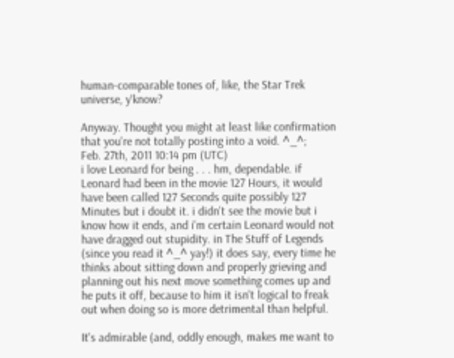human-comparable tones of, like, the Star Trek universe, y'know?

Anyway. Thought you might at least like confirmation that you're not totally posting into a void. ^_^;
Feb. 27th, 2011 10:14 pm (UTC)
i love Leonard for being . . . hm, dependable. if Leonard had been in the movie 127 Hours, it would have been called 127 Seconds quite possibly 127 Minutes but i doubt it. i didn't see the movie but i know how it ends, and i'm certain Leonard would not have dragged out stupidity. in The Stuff of Legends (since you read it ^_^ yay!) it does say, every time he thinks about sitting down and properly grieving and planning out his next move something comes up and he puts it off, because to him it isn't logical to freak out when doing so is more detrimental than helpful.

It's admirable (and, oddly enough, makes me want to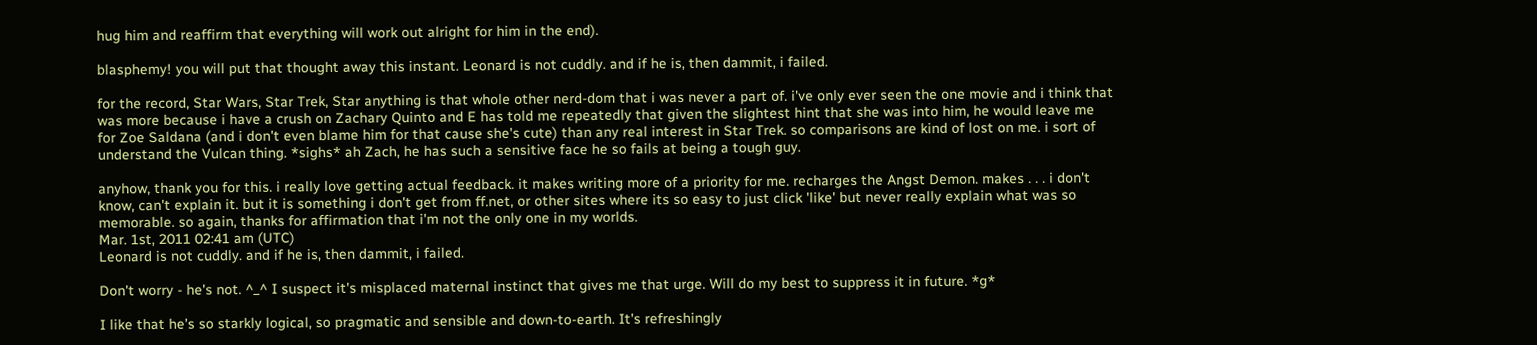hug him and reaffirm that everything will work out alright for him in the end).

blasphemy! you will put that thought away this instant. Leonard is not cuddly. and if he is, then dammit, i failed.

for the record, Star Wars, Star Trek, Star anything is that whole other nerd-dom that i was never a part of. i've only ever seen the one movie and i think that was more because i have a crush on Zachary Quinto and E has told me repeatedly that given the slightest hint that she was into him, he would leave me for Zoe Saldana (and i don't even blame him for that cause she's cute) than any real interest in Star Trek. so comparisons are kind of lost on me. i sort of understand the Vulcan thing. *sighs* ah Zach, he has such a sensitive face he so fails at being a tough guy.

anyhow, thank you for this. i really love getting actual feedback. it makes writing more of a priority for me. recharges the Angst Demon. makes . . . i don't know, can't explain it. but it is something i don't get from ff.net, or other sites where its so easy to just click 'like' but never really explain what was so memorable. so again, thanks for affirmation that i'm not the only one in my worlds.
Mar. 1st, 2011 02:41 am (UTC)
Leonard is not cuddly. and if he is, then dammit, i failed.

Don't worry - he's not. ^_^ I suspect it's misplaced maternal instinct that gives me that urge. Will do my best to suppress it in future. *g*

I like that he's so starkly logical, so pragmatic and sensible and down-to-earth. It's refreshingly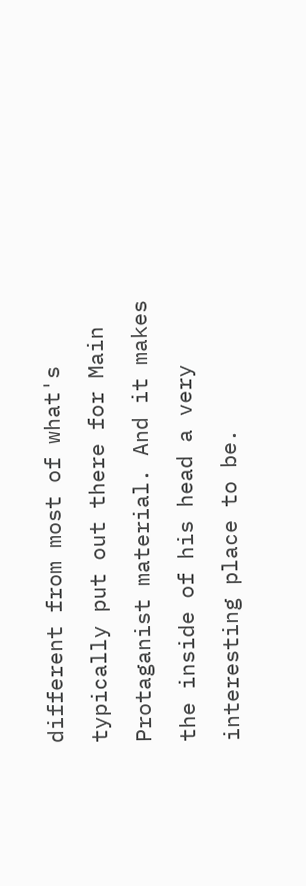different from most of what's typically put out there for Main Protaganist material. And it makes the inside of his head a very interesting place to be.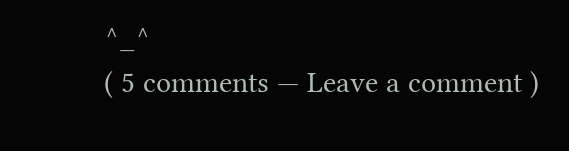^_^
( 5 comments — Leave a comment )